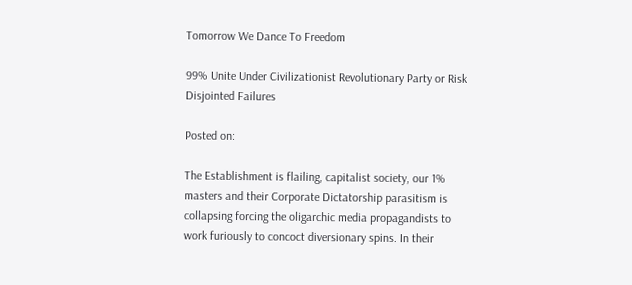Tomorrow We Dance To Freedom

99% Unite Under Civilizationist Revolutionary Party or Risk Disjointed Failures

Posted on:

The Establishment is flailing, capitalist society, our 1% masters and their Corporate Dictatorship parasitism is collapsing forcing the oligarchic media propagandists to work furiously to concoct diversionary spins. In their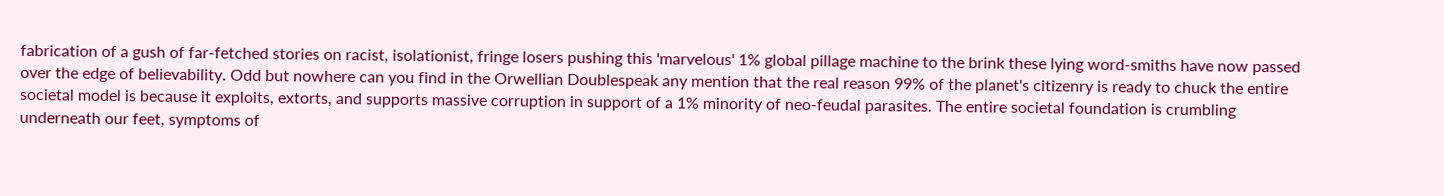fabrication of a gush of far-fetched stories on racist, isolationist, fringe losers pushing this 'marvelous' 1% global pillage machine to the brink these lying word-smiths have now passed over the edge of believability. Odd but nowhere can you find in the Orwellian Doublespeak any mention that the real reason 99% of the planet's citizenry is ready to chuck the entire societal model is because it exploits, extorts, and supports massive corruption in support of a 1% minority of neo-feudal parasites. The entire societal foundation is crumbling underneath our feet, symptoms of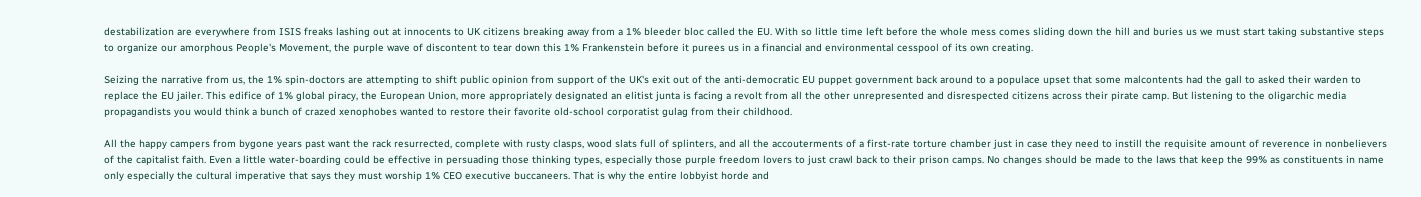destabilization are everywhere from ISIS freaks lashing out at innocents to UK citizens breaking away from a 1% bleeder bloc called the EU. With so little time left before the whole mess comes sliding down the hill and buries us we must start taking substantive steps to organize our amorphous People's Movement, the purple wave of discontent to tear down this 1% Frankenstein before it purees us in a financial and environmental cesspool of its own creating.

Seizing the narrative from us, the 1% spin-doctors are attempting to shift public opinion from support of the UK's exit out of the anti-democratic EU puppet government back around to a populace upset that some malcontents had the gall to asked their warden to replace the EU jailer. This edifice of 1% global piracy, the European Union, more appropriately designated an elitist junta is facing a revolt from all the other unrepresented and disrespected citizens across their pirate camp. But listening to the oligarchic media propagandists you would think a bunch of crazed xenophobes wanted to restore their favorite old-school corporatist gulag from their childhood.

All the happy campers from bygone years past want the rack resurrected, complete with rusty clasps, wood slats full of splinters, and all the accouterments of a first-rate torture chamber just in case they need to instill the requisite amount of reverence in nonbelievers of the capitalist faith. Even a little water-boarding could be effective in persuading those thinking types, especially those purple freedom lovers to just crawl back to their prison camps. No changes should be made to the laws that keep the 99% as constituents in name only especially the cultural imperative that says they must worship 1% CEO executive buccaneers. That is why the entire lobbyist horde and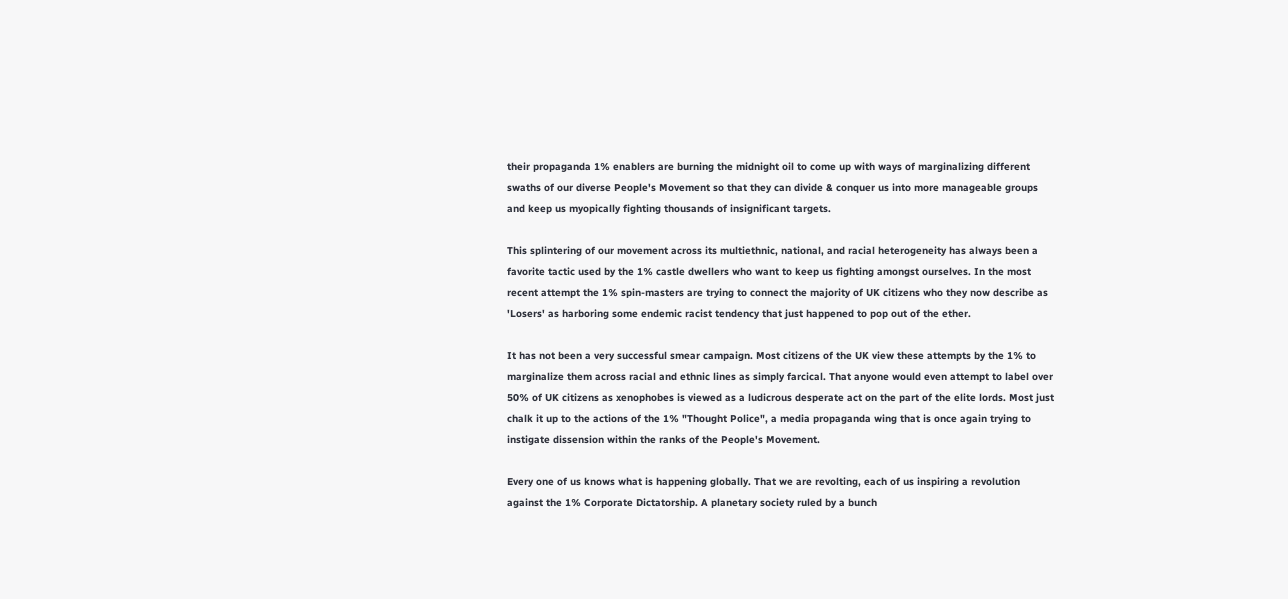their propaganda 1% enablers are burning the midnight oil to come up with ways of marginalizing different swaths of our diverse People's Movement so that they can divide & conquer us into more manageable groups and keep us myopically fighting thousands of insignificant targets.

This splintering of our movement across its multiethnic, national, and racial heterogeneity has always been a favorite tactic used by the 1% castle dwellers who want to keep us fighting amongst ourselves. In the most recent attempt the 1% spin-masters are trying to connect the majority of UK citizens who they now describe as 'Losers' as harboring some endemic racist tendency that just happened to pop out of the ether.

It has not been a very successful smear campaign. Most citizens of the UK view these attempts by the 1% to marginalize them across racial and ethnic lines as simply farcical. That anyone would even attempt to label over 50% of UK citizens as xenophobes is viewed as a ludicrous desperate act on the part of the elite lords. Most just chalk it up to the actions of the 1% "Thought Police", a media propaganda wing that is once again trying to instigate dissension within the ranks of the People's Movement.

Every one of us knows what is happening globally. That we are revolting, each of us inspiring a revolution against the 1% Corporate Dictatorship. A planetary society ruled by a bunch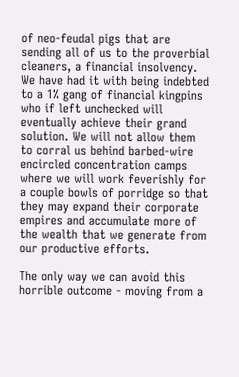of neo-feudal pigs that are sending all of us to the proverbial cleaners, a financial insolvency. We have had it with being indebted to a 1% gang of financial kingpins who if left unchecked will eventually achieve their grand solution. We will not allow them to corral us behind barbed-wire encircled concentration camps where we will work feverishly for a couple bowls of porridge so that they may expand their corporate empires and accumulate more of the wealth that we generate from our productive efforts.

The only way we can avoid this horrible outcome - moving from a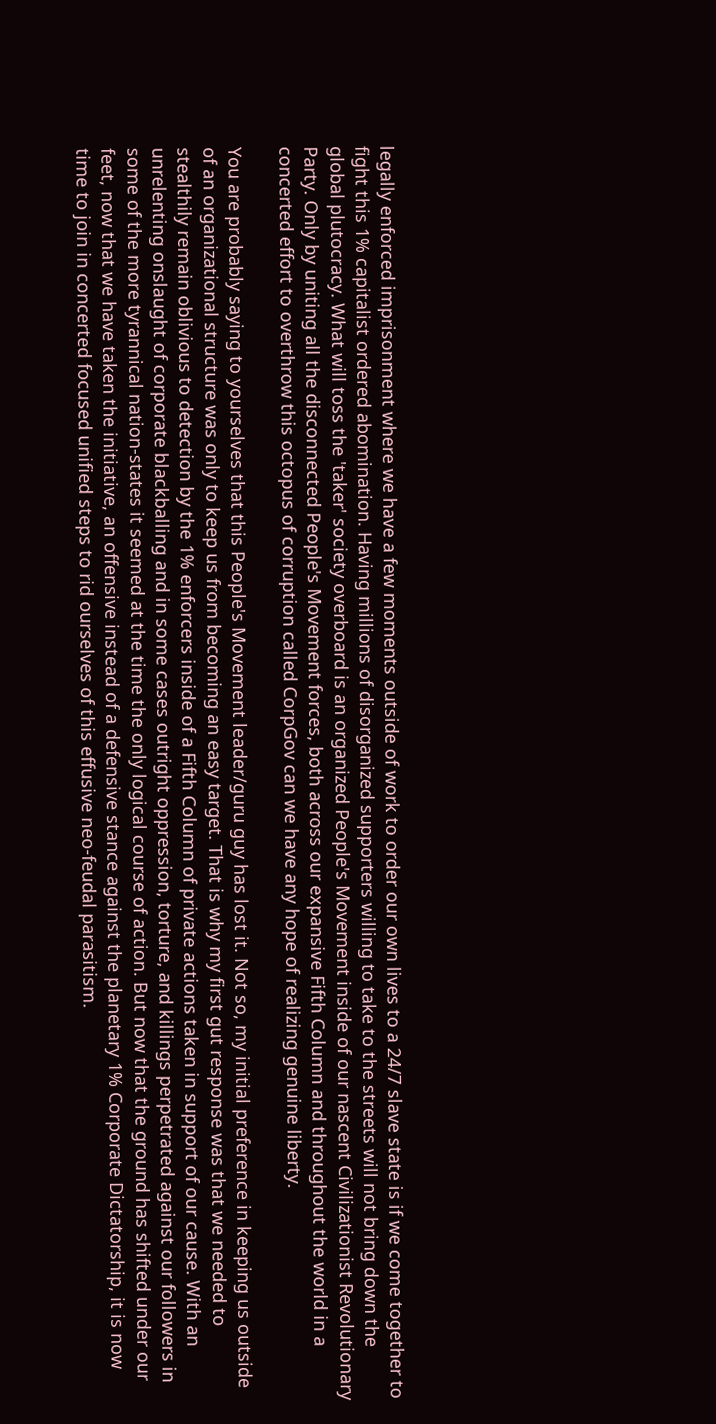legally enforced imprisonment where we have a few moments outside of work to order our own lives to a 24/7 slave state is if we come together to fight this 1% capitalist ordered abomination. Having millions of disorganized supporters willing to take to the streets will not bring down the global plutocracy. What will toss the 'taker' society overboard is an organized People's Movement inside of our nascent Civilizationist Revolutionary Party. Only by uniting all the disconnected People's Movement forces, both across our expansive Fifth Column and throughout the world in a concerted effort to overthrow this octopus of corruption called CorpGov can we have any hope of realizing genuine liberty.

You are probably saying to yourselves that this People's Movement leader/guru guy has lost it. Not so, my initial preference in keeping us outside of an organizational structure was only to keep us from becoming an easy target. That is why my first gut response was that we needed to stealthily remain oblivious to detection by the 1% enforcers inside of a Fifth Column of private actions taken in support of our cause. With an unrelenting onslaught of corporate blackballing and in some cases outright oppression, torture, and killings perpetrated against our followers in some of the more tyrannical nation-states it seemed at the time the only logical course of action. But now that the ground has shifted under our feet, now that we have taken the initiative, an offensive instead of a defensive stance against the planetary 1% Corporate Dictatorship, it is now time to join in concerted focused unified steps to rid ourselves of this effusive neo-feudal parasitism.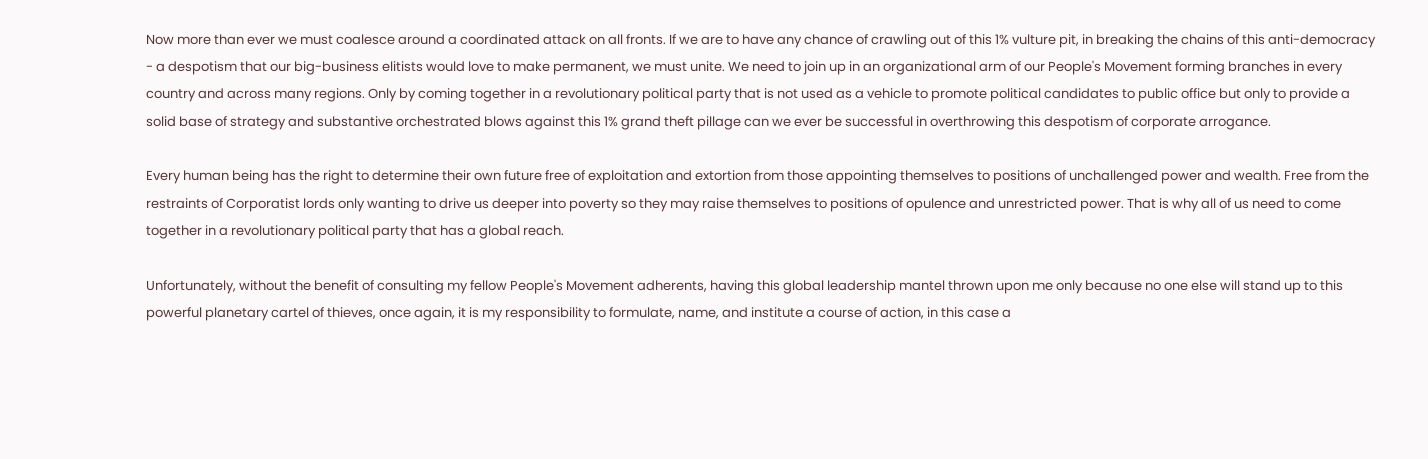Now more than ever we must coalesce around a coordinated attack on all fronts. If we are to have any chance of crawling out of this 1% vulture pit, in breaking the chains of this anti-democracy - a despotism that our big-business elitists would love to make permanent, we must unite. We need to join up in an organizational arm of our People's Movement forming branches in every country and across many regions. Only by coming together in a revolutionary political party that is not used as a vehicle to promote political candidates to public office but only to provide a solid base of strategy and substantive orchestrated blows against this 1% grand theft pillage can we ever be successful in overthrowing this despotism of corporate arrogance.

Every human being has the right to determine their own future free of exploitation and extortion from those appointing themselves to positions of unchallenged power and wealth. Free from the restraints of Corporatist lords only wanting to drive us deeper into poverty so they may raise themselves to positions of opulence and unrestricted power. That is why all of us need to come together in a revolutionary political party that has a global reach.

Unfortunately, without the benefit of consulting my fellow People's Movement adherents, having this global leadership mantel thrown upon me only because no one else will stand up to this powerful planetary cartel of thieves, once again, it is my responsibility to formulate, name, and institute a course of action, in this case a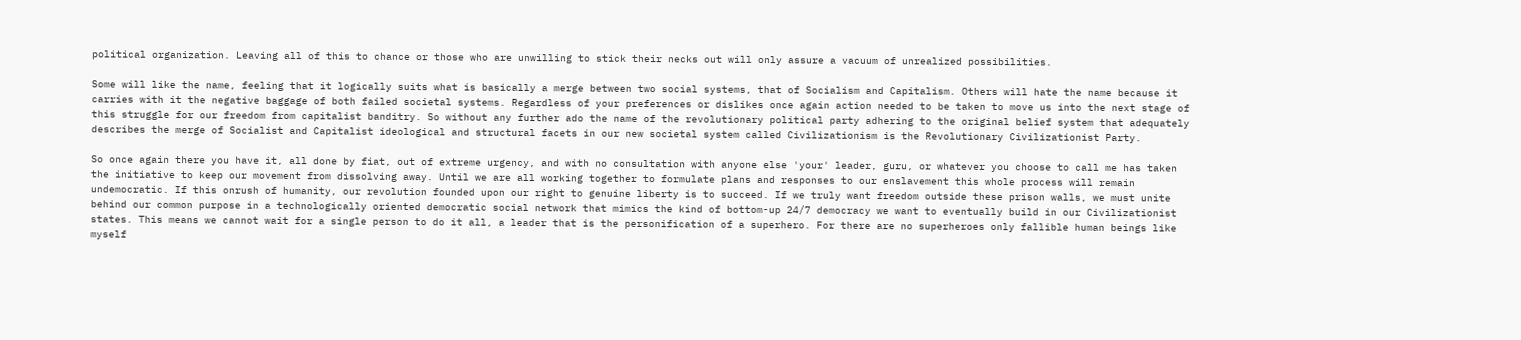political organization. Leaving all of this to chance or those who are unwilling to stick their necks out will only assure a vacuum of unrealized possibilities.

Some will like the name, feeling that it logically suits what is basically a merge between two social systems, that of Socialism and Capitalism. Others will hate the name because it carries with it the negative baggage of both failed societal systems. Regardless of your preferences or dislikes once again action needed to be taken to move us into the next stage of this struggle for our freedom from capitalist banditry. So without any further ado the name of the revolutionary political party adhering to the original belief system that adequately describes the merge of Socialist and Capitalist ideological and structural facets in our new societal system called Civilizationism is the Revolutionary Civilizationist Party.

So once again there you have it, all done by fiat, out of extreme urgency, and with no consultation with anyone else 'your' leader, guru, or whatever you choose to call me has taken the initiative to keep our movement from dissolving away. Until we are all working together to formulate plans and responses to our enslavement this whole process will remain undemocratic. If this onrush of humanity, our revolution founded upon our right to genuine liberty is to succeed. If we truly want freedom outside these prison walls, we must unite behind our common purpose in a technologically oriented democratic social network that mimics the kind of bottom-up 24/7 democracy we want to eventually build in our Civilizationist states. This means we cannot wait for a single person to do it all, a leader that is the personification of a superhero. For there are no superheroes only fallible human beings like myself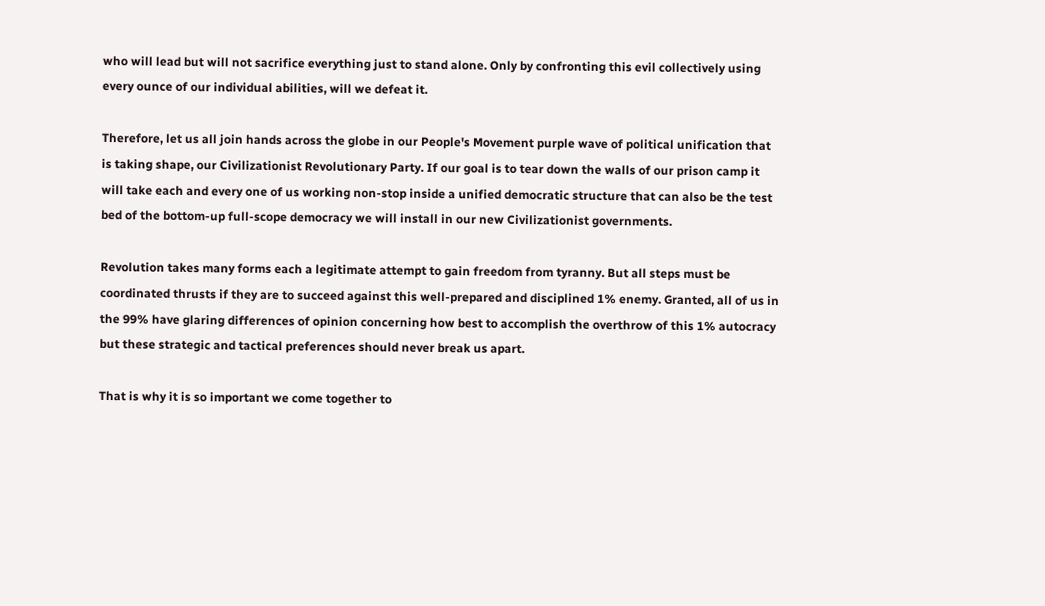who will lead but will not sacrifice everything just to stand alone. Only by confronting this evil collectively using every ounce of our individual abilities, will we defeat it.

Therefore, let us all join hands across the globe in our People's Movement purple wave of political unification that is taking shape, our Civilizationist Revolutionary Party. If our goal is to tear down the walls of our prison camp it will take each and every one of us working non-stop inside a unified democratic structure that can also be the test bed of the bottom-up full-scope democracy we will install in our new Civilizationist governments.

Revolution takes many forms each a legitimate attempt to gain freedom from tyranny. But all steps must be coordinated thrusts if they are to succeed against this well-prepared and disciplined 1% enemy. Granted, all of us in the 99% have glaring differences of opinion concerning how best to accomplish the overthrow of this 1% autocracy but these strategic and tactical preferences should never break us apart.

That is why it is so important we come together to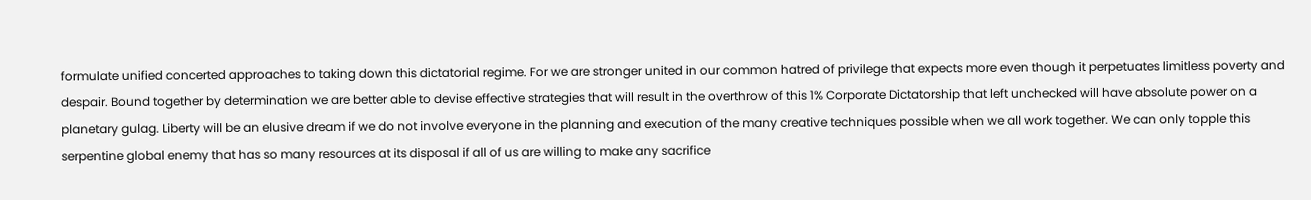formulate unified concerted approaches to taking down this dictatorial regime. For we are stronger united in our common hatred of privilege that expects more even though it perpetuates limitless poverty and despair. Bound together by determination we are better able to devise effective strategies that will result in the overthrow of this 1% Corporate Dictatorship that left unchecked will have absolute power on a planetary gulag. Liberty will be an elusive dream if we do not involve everyone in the planning and execution of the many creative techniques possible when we all work together. We can only topple this serpentine global enemy that has so many resources at its disposal if all of us are willing to make any sacrifice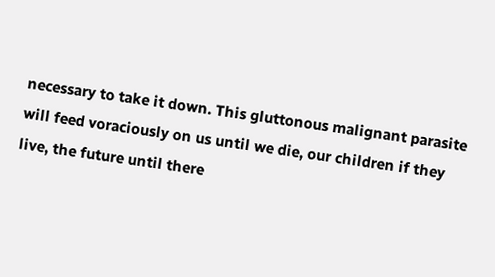necessary to take it down. This gluttonous malignant parasite will feed voraciously on us until we die, our children if they live, the future until there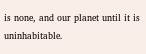is none, and our planet until it is uninhabitable.